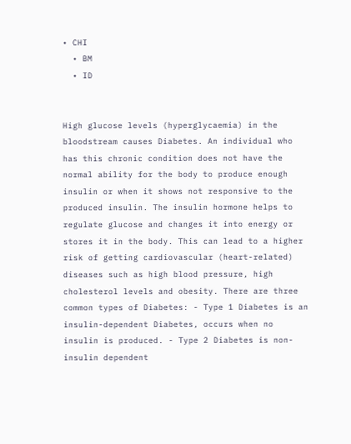• CHI
  • BM
  • ID


High glucose levels (hyperglycaemia) in the bloodstream causes Diabetes. An individual who has this chronic condition does not have the normal ability for the body to produce enough insulin or when it shows not responsive to the produced insulin. The insulin hormone helps to regulate glucose and changes it into energy or stores it in the body. This can lead to a higher risk of getting cardiovascular (heart-related) diseases such as high blood pressure, high cholesterol levels and obesity. There are three common types of Diabetes: - Type 1 Diabetes is an insulin-dependent Diabetes, occurs when no insulin is produced. - Type 2 Diabetes is non-insulin dependent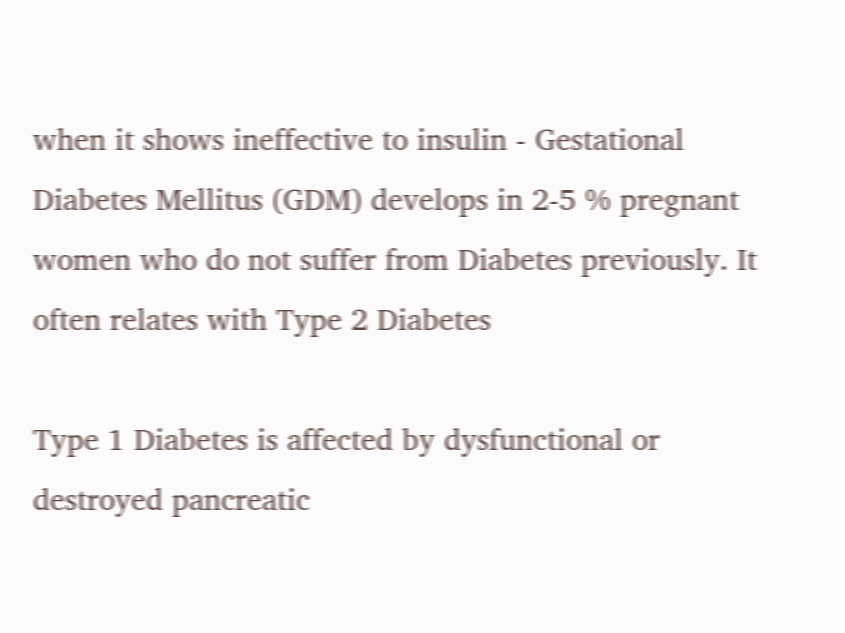when it shows ineffective to insulin - Gestational Diabetes Mellitus (GDM) develops in 2-5 % pregnant women who do not suffer from Diabetes previously. It often relates with Type 2 Diabetes

Type 1 Diabetes is affected by dysfunctional or destroyed pancreatic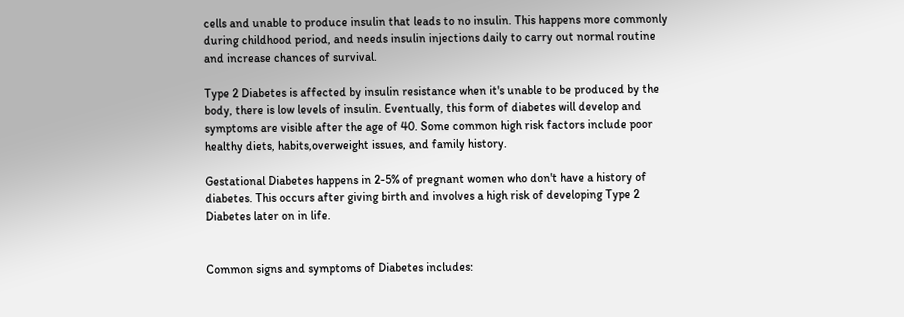cells and unable to produce insulin that leads to no insulin. This happens more commonly during childhood period, and needs insulin injections daily to carry out normal routine and increase chances of survival.

Type 2 Diabetes is affected by insulin resistance when it's unable to be produced by the body, there is low levels of insulin. Eventually, this form of diabetes will develop and symptoms are visible after the age of 40. Some common high risk factors include poor healthy diets, habits,overweight issues, and family history.

Gestational Diabetes happens in 2-5% of pregnant women who don't have a history of diabetes. This occurs after giving birth and involves a high risk of developing Type 2 Diabetes later on in life.


Common signs and symptoms of Diabetes includes: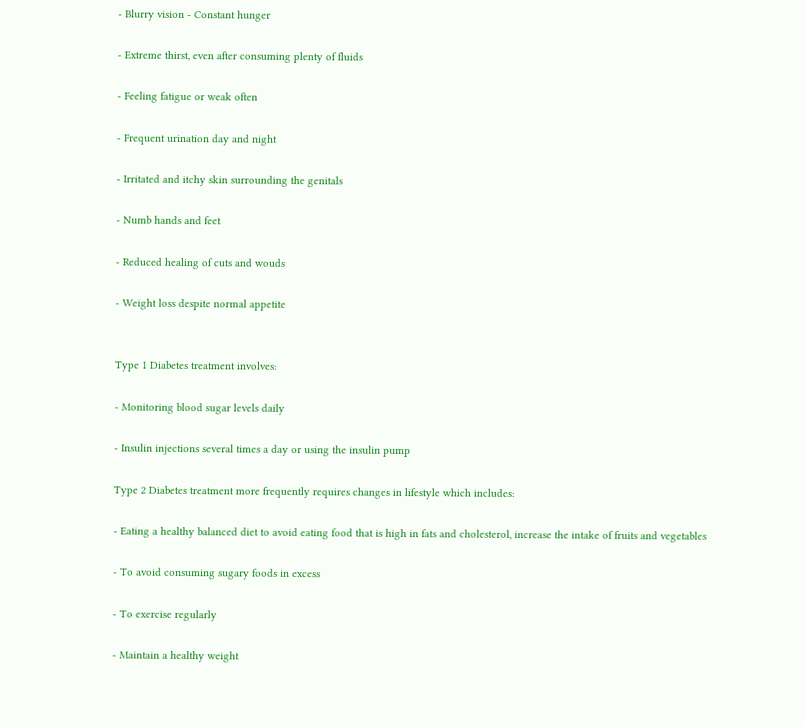- Blurry vision - Constant hunger

- Extreme thirst, even after consuming plenty of fluids

- Feeling fatigue or weak often

- Frequent urination day and night

- Irritated and itchy skin surrounding the genitals

- Numb hands and feet

- Reduced healing of cuts and wouds

- Weight loss despite normal appetite


Type 1 Diabetes treatment involves:

- Monitoring blood sugar levels daily

- Insulin injections several times a day or using the insulin pump

Type 2 Diabetes treatment more frequently requires changes in lifestyle which includes:

- Eating a healthy balanced diet to avoid eating food that is high in fats and cholesterol, increase the intake of fruits and vegetables

- To avoid consuming sugary foods in excess

- To exercise regularly

- Maintain a healthy weight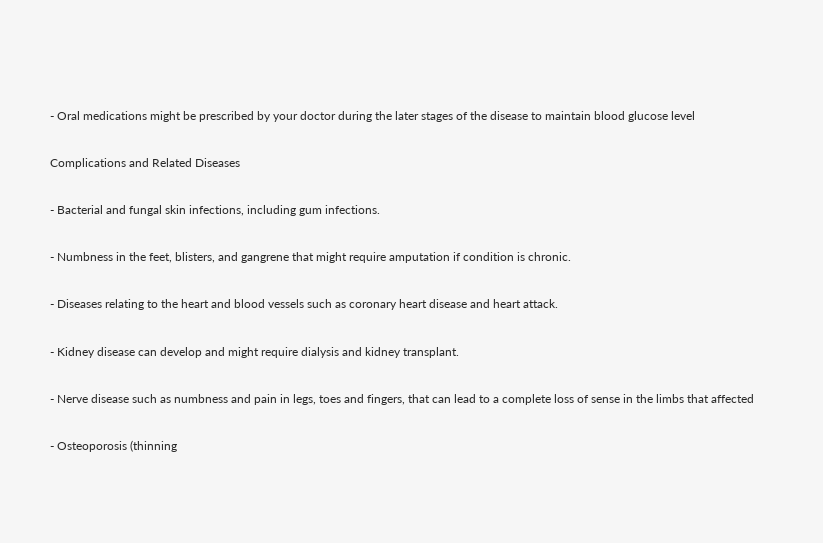- Oral medications might be prescribed by your doctor during the later stages of the disease to maintain blood glucose level

Complications and Related Diseases

- Bacterial and fungal skin infections, including gum infections.

- Numbness in the feet, blisters, and gangrene that might require amputation if condition is chronic.

- Diseases relating to the heart and blood vessels such as coronary heart disease and heart attack.

- Kidney disease can develop and might require dialysis and kidney transplant.

- Nerve disease such as numbness and pain in legs, toes and fingers, that can lead to a complete loss of sense in the limbs that affected

- Osteoporosis (thinning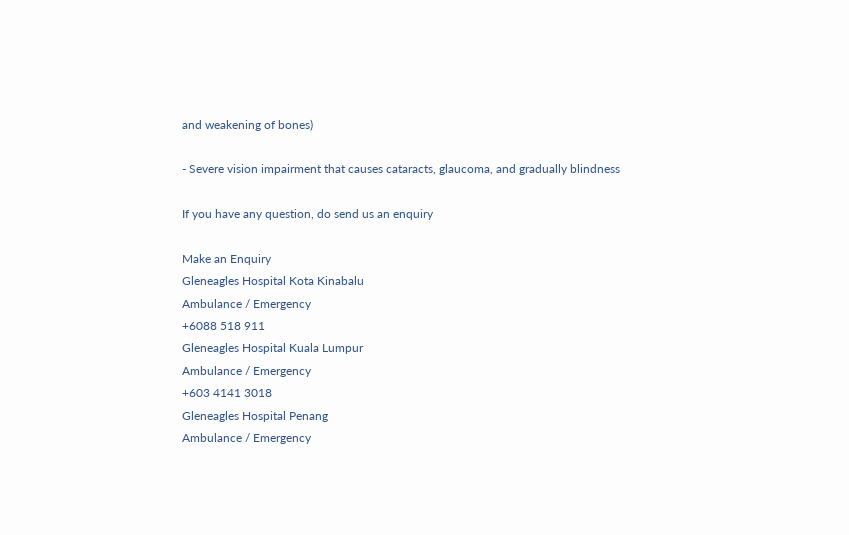and weakening of bones)

- Severe vision impairment that causes cataracts, glaucoma, and gradually blindness

If you have any question, do send us an enquiry

Make an Enquiry
Gleneagles Hospital Kota Kinabalu
Ambulance / Emergency
+6088 518 911
Gleneagles Hospital Kuala Lumpur
Ambulance / Emergency
+603 4141 3018
Gleneagles Hospital Penang
Ambulance / Emergency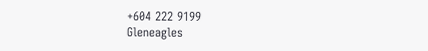+604 222 9199
Gleneagles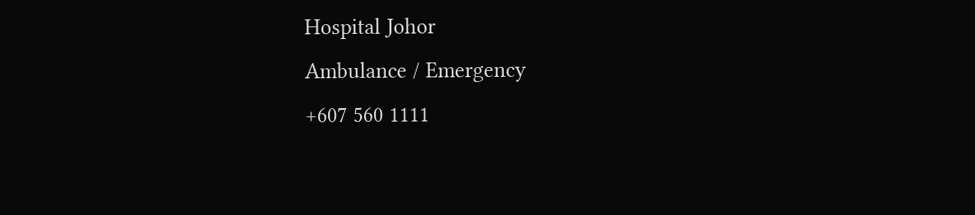Hospital Johor
Ambulance / Emergency
+607 560 1111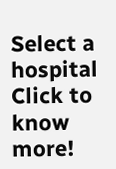Select a hospital
Click to know more!